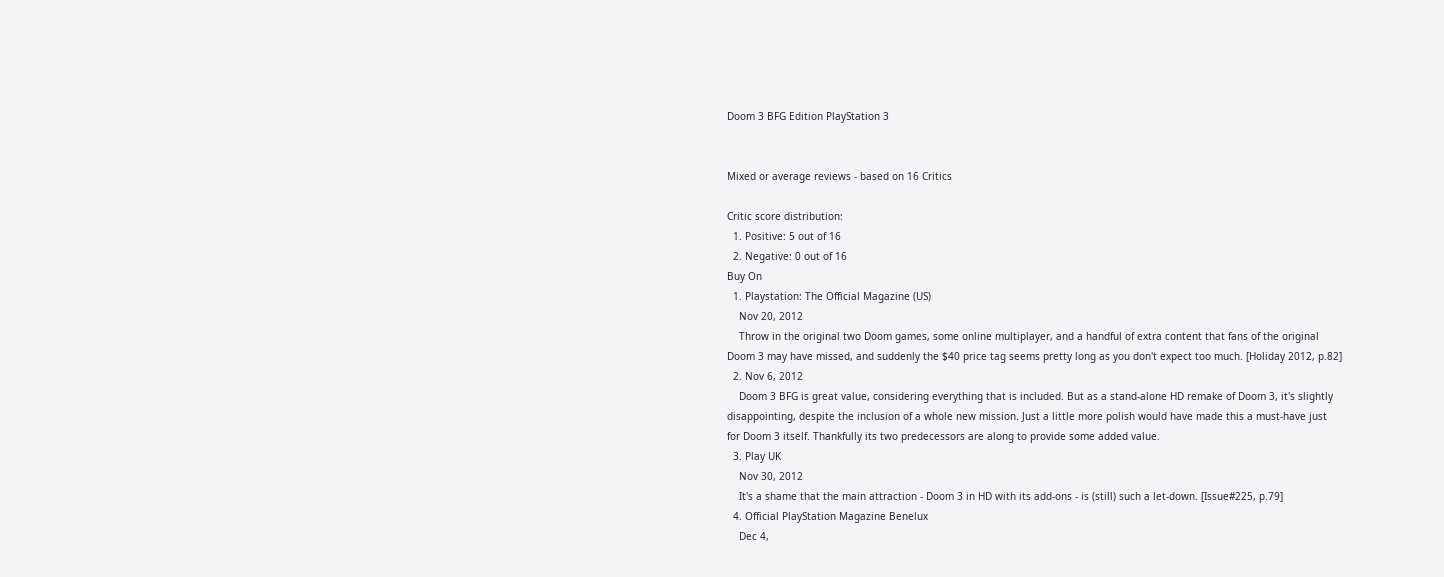Doom 3 BFG Edition PlayStation 3


Mixed or average reviews - based on 16 Critics

Critic score distribution:
  1. Positive: 5 out of 16
  2. Negative: 0 out of 16
Buy On
  1. Playstation: The Official Magazine (US)
    Nov 20, 2012
    Throw in the original two Doom games, some online multiplayer, and a handful of extra content that fans of the original Doom 3 may have missed, and suddenly the $40 price tag seems pretty long as you don't expect too much. [Holiday 2012, p.82]
  2. Nov 6, 2012
    Doom 3 BFG is great value, considering everything that is included. But as a stand-alone HD remake of Doom 3, it's slightly disappointing, despite the inclusion of a whole new mission. Just a little more polish would have made this a must-have just for Doom 3 itself. Thankfully its two predecessors are along to provide some added value.
  3. Play UK
    Nov 30, 2012
    It's a shame that the main attraction - Doom 3 in HD with its add-ons - is (still) such a let-down. [Issue#225, p.79]
  4. Official PlayStation Magazine Benelux
    Dec 4,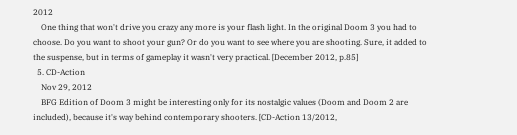2012
    One thing that won't drive you crazy any more is your flash light. In the original Doom 3 you had to choose. Do you want to shoot your gun? Or do you want to see where you are shooting. Sure, it added to the suspense, but in terms of gameplay it wasn't very practical. [December 2012, p.85]
  5. CD-Action
    Nov 29, 2012
    BFG Edition of Doom 3 might be interesting only for its nostalgic values (Doom and Doom 2 are included), because it's way behind contemporary shooters. [CD-Action 13/2012,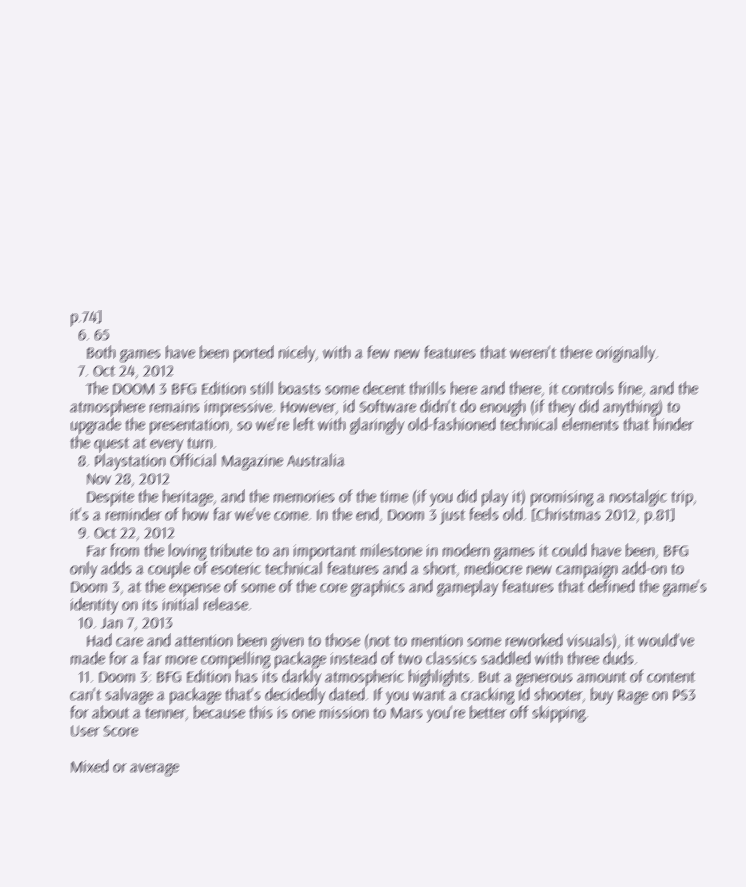p.74]
  6. 65
    Both games have been ported nicely, with a few new features that weren't there originally.
  7. Oct 24, 2012
    The DOOM 3 BFG Edition still boasts some decent thrills here and there, it controls fine, and the atmosphere remains impressive. However, id Software didn't do enough (if they did anything) to upgrade the presentation, so we're left with glaringly old-fashioned technical elements that hinder the quest at every turn.
  8. Playstation Official Magazine Australia
    Nov 28, 2012
    Despite the heritage, and the memories of the time (if you did play it) promising a nostalgic trip, it's a reminder of how far we've come. In the end, Doom 3 just feels old. [Christmas 2012, p.81]
  9. Oct 22, 2012
    Far from the loving tribute to an important milestone in modern games it could have been, BFG only adds a couple of esoteric technical features and a short, mediocre new campaign add-on to Doom 3, at the expense of some of the core graphics and gameplay features that defined the game's identity on its initial release.
  10. Jan 7, 2013
    Had care and attention been given to those (not to mention some reworked visuals), it would've made for a far more compelling package instead of two classics saddled with three duds.
  11. Doom 3: BFG Edition has its darkly atmospheric highlights. But a generous amount of content can't salvage a package that's decidedly dated. If you want a cracking Id shooter, buy Rage on PS3 for about a tenner, because this is one mission to Mars you're better off skipping.
User Score

Mixed or average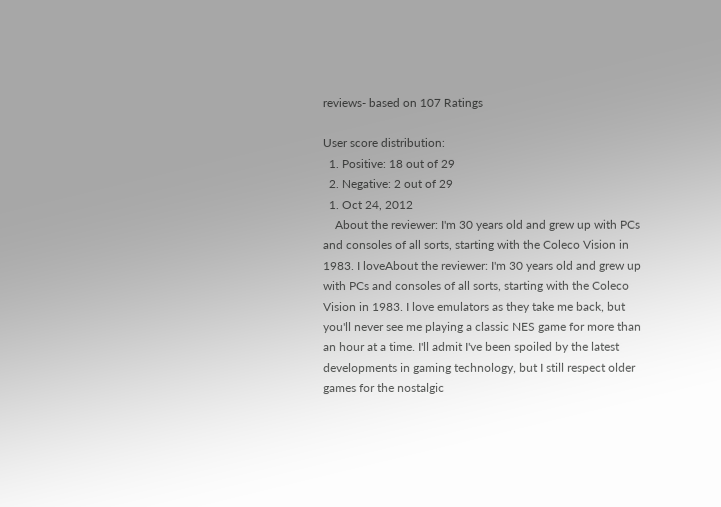reviews- based on 107 Ratings

User score distribution:
  1. Positive: 18 out of 29
  2. Negative: 2 out of 29
  1. Oct 24, 2012
    About the reviewer: I'm 30 years old and grew up with PCs and consoles of all sorts, starting with the Coleco Vision in 1983. I loveAbout the reviewer: I'm 30 years old and grew up with PCs and consoles of all sorts, starting with the Coleco Vision in 1983. I love emulators as they take me back, but you'll never see me playing a classic NES game for more than an hour at a time. I'll admit I've been spoiled by the latest developments in gaming technology, but I still respect older games for the nostalgic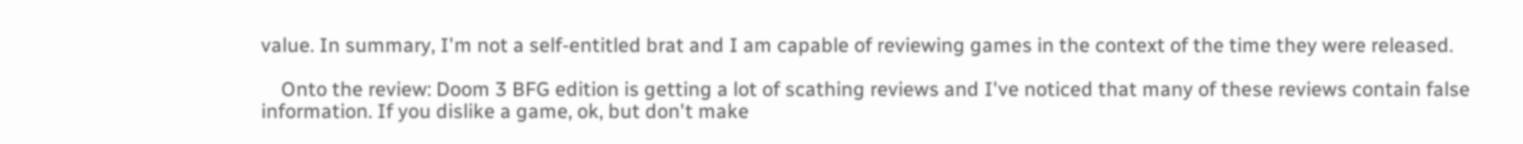value. In summary, I'm not a self-entitled brat and I am capable of reviewing games in the context of the time they were released.

    Onto the review: Doom 3 BFG edition is getting a lot of scathing reviews and I've noticed that many of these reviews contain false information. If you dislike a game, ok, but don't make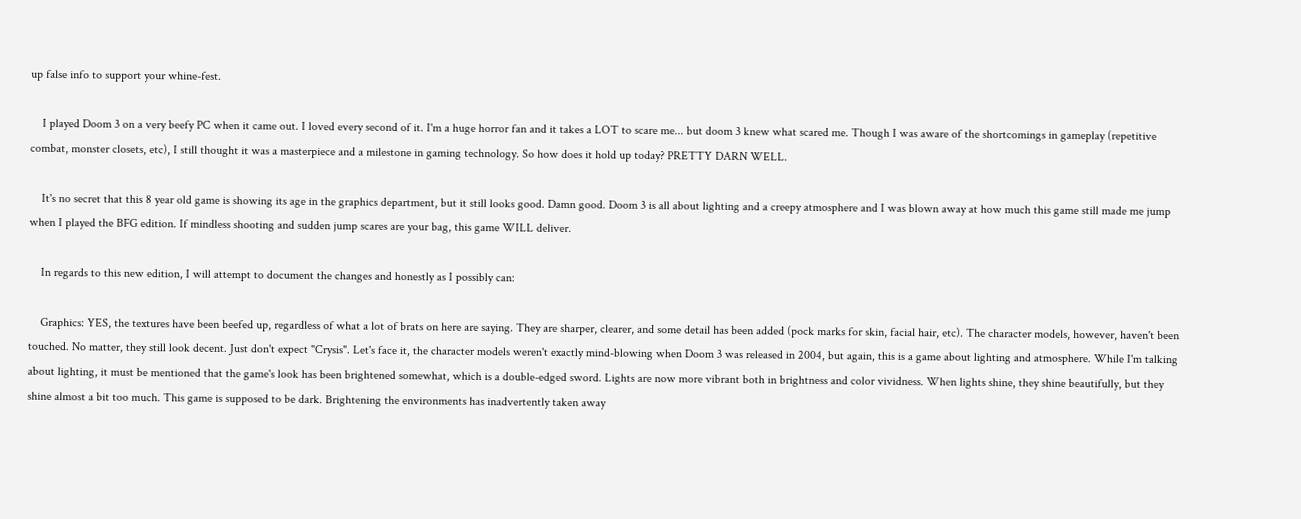up false info to support your whine-fest.

    I played Doom 3 on a very beefy PC when it came out. I loved every second of it. I'm a huge horror fan and it takes a LOT to scare me... but doom 3 knew what scared me. Though I was aware of the shortcomings in gameplay (repetitive combat, monster closets, etc), I still thought it was a masterpiece and a milestone in gaming technology. So how does it hold up today? PRETTY DARN WELL.

    It's no secret that this 8 year old game is showing its age in the graphics department, but it still looks good. Damn good. Doom 3 is all about lighting and a creepy atmosphere and I was blown away at how much this game still made me jump when I played the BFG edition. If mindless shooting and sudden jump scares are your bag, this game WILL deliver.

    In regards to this new edition, I will attempt to document the changes and honestly as I possibly can:

    Graphics: YES, the textures have been beefed up, regardless of what a lot of brats on here are saying. They are sharper, clearer, and some detail has been added (pock marks for skin, facial hair, etc). The character models, however, haven't been touched. No matter, they still look decent. Just don't expect "Crysis". Let's face it, the character models weren't exactly mind-blowing when Doom 3 was released in 2004, but again, this is a game about lighting and atmosphere. While I'm talking about lighting, it must be mentioned that the game's look has been brightened somewhat, which is a double-edged sword. Lights are now more vibrant both in brightness and color vividness. When lights shine, they shine beautifully, but they shine almost a bit too much. This game is supposed to be dark. Brightening the environments has inadvertently taken away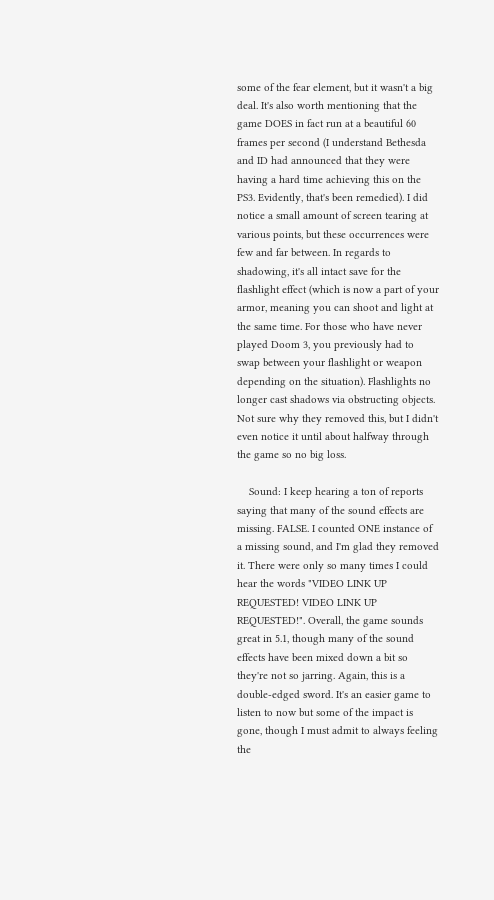some of the fear element, but it wasn't a big deal. It's also worth mentioning that the game DOES in fact run at a beautiful 60 frames per second (I understand Bethesda and ID had announced that they were having a hard time achieving this on the PS3. Evidently, that's been remedied). I did notice a small amount of screen tearing at various points, but these occurrences were few and far between. In regards to shadowing, it's all intact save for the flashlight effect (which is now a part of your armor, meaning you can shoot and light at the same time. For those who have never played Doom 3, you previously had to swap between your flashlight or weapon depending on the situation). Flashlights no longer cast shadows via obstructing objects. Not sure why they removed this, but I didn't even notice it until about halfway through the game so no big loss.

    Sound: I keep hearing a ton of reports saying that many of the sound effects are missing. FALSE. I counted ONE instance of a missing sound, and I'm glad they removed it. There were only so many times I could hear the words "VIDEO LINK UP REQUESTED! VIDEO LINK UP REQUESTED!". Overall, the game sounds great in 5.1, though many of the sound effects have been mixed down a bit so they're not so jarring. Again, this is a double-edged sword. It's an easier game to listen to now but some of the impact is gone, though I must admit to always feeling the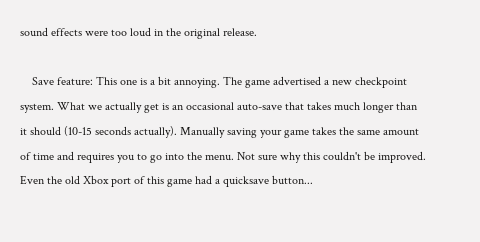sound effects were too loud in the original release.

    Save feature: This one is a bit annoying. The game advertised a new checkpoint system. What we actually get is an occasional auto-save that takes much longer than it should (10-15 seconds actually). Manually saving your game takes the same amount of time and requires you to go into the menu. Not sure why this couldn't be improved. Even the old Xbox port of this game had a quicksave button...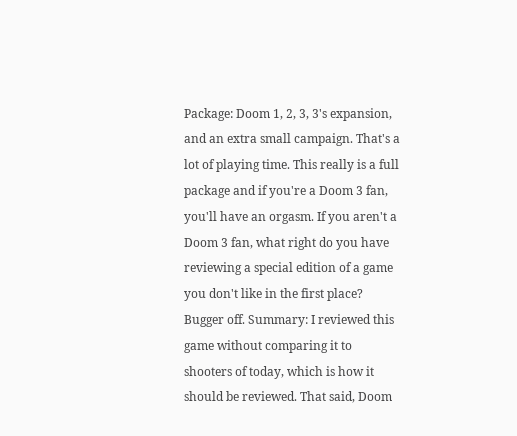Package: Doom 1, 2, 3, 3's expansion, and an extra small campaign. That's a lot of playing time. This really is a full package and if you're a Doom 3 fan, you'll have an orgasm. If you aren't a Doom 3 fan, what right do you have reviewing a special edition of a game you don't like in the first place? Bugger off. Summary: I reviewed this game without comparing it to shooters of today, which is how it should be reviewed. That said, Doom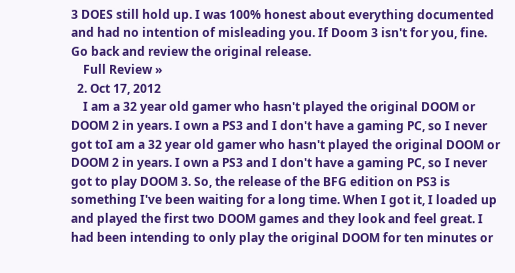3 DOES still hold up. I was 100% honest about everything documented and had no intention of misleading you. If Doom 3 isn't for you, fine. Go back and review the original release.
    Full Review »
  2. Oct 17, 2012
    I am a 32 year old gamer who hasn't played the original DOOM or DOOM 2 in years. I own a PS3 and I don't have a gaming PC, so I never got toI am a 32 year old gamer who hasn't played the original DOOM or DOOM 2 in years. I own a PS3 and I don't have a gaming PC, so I never got to play DOOM 3. So, the release of the BFG edition on PS3 is something I've been waiting for a long time. When I got it, I loaded up and played the first two DOOM games and they look and feel great. I had been intending to only play the original DOOM for ten minutes or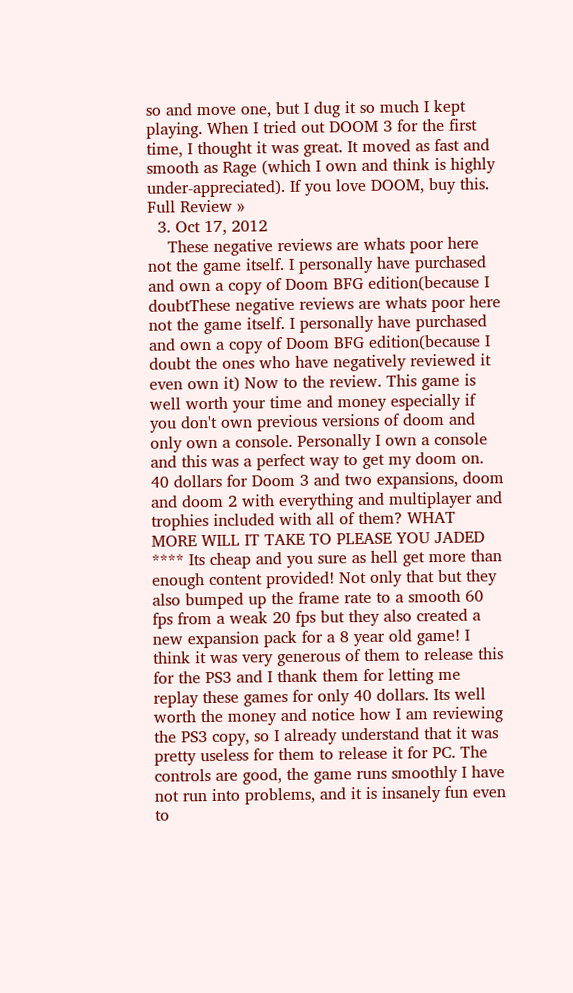so and move one, but I dug it so much I kept playing. When I tried out DOOM 3 for the first time, I thought it was great. It moved as fast and smooth as Rage (which I own and think is highly under-appreciated). If you love DOOM, buy this. Full Review »
  3. Oct 17, 2012
    These negative reviews are whats poor here not the game itself. I personally have purchased and own a copy of Doom BFG edition(because I doubtThese negative reviews are whats poor here not the game itself. I personally have purchased and own a copy of Doom BFG edition(because I doubt the ones who have negatively reviewed it even own it) Now to the review. This game is well worth your time and money especially if you don't own previous versions of doom and only own a console. Personally I own a console and this was a perfect way to get my doom on. 40 dollars for Doom 3 and two expansions, doom and doom 2 with everything and multiplayer and trophies included with all of them? WHAT MORE WILL IT TAKE TO PLEASE YOU JADED **** Its cheap and you sure as hell get more than enough content provided! Not only that but they also bumped up the frame rate to a smooth 60 fps from a weak 20 fps but they also created a new expansion pack for a 8 year old game! I think it was very generous of them to release this for the PS3 and I thank them for letting me replay these games for only 40 dollars. Its well worth the money and notice how I am reviewing the PS3 copy, so I already understand that it was pretty useless for them to release it for PC. The controls are good, the game runs smoothly I have not run into problems, and it is insanely fun even to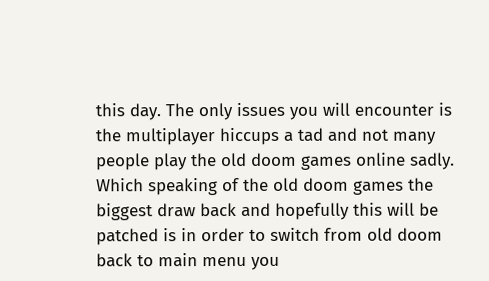this day. The only issues you will encounter is the multiplayer hiccups a tad and not many people play the old doom games online sadly. Which speaking of the old doom games the biggest draw back and hopefully this will be patched is in order to switch from old doom back to main menu you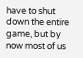have to shut down the entire game, but by now most of us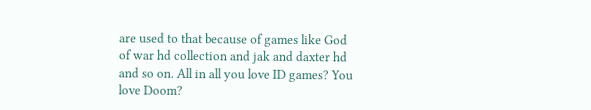are used to that because of games like God of war hd collection and jak and daxter hd and so on. All in all you love ID games? You love Doom?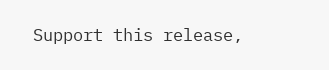Support this release,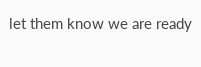let them know we are ready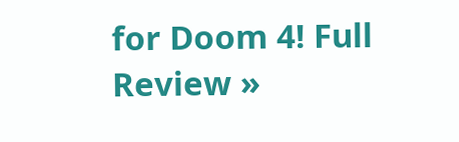for Doom 4! Full Review »